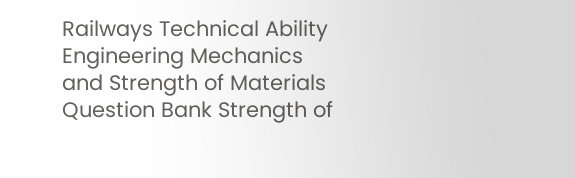Railways Technical Ability Engineering Mechanics and Strength of Materials Question Bank Strength of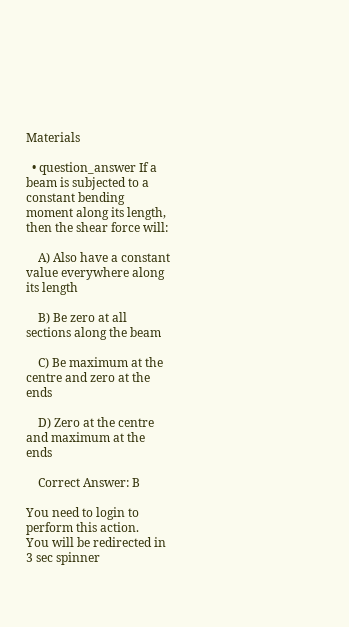Materials

  • question_answer If a beam is subjected to a constant bending moment along its length, then the shear force will:

    A) Also have a constant value everywhere along its length

    B) Be zero at all sections along the beam

    C) Be maximum at the centre and zero at the ends

    D) Zero at the centre and maximum at the ends

    Correct Answer: B

You need to login to perform this action.
You will be redirected in 3 sec spinner